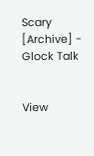Scary [Archive] - Glock Talk


View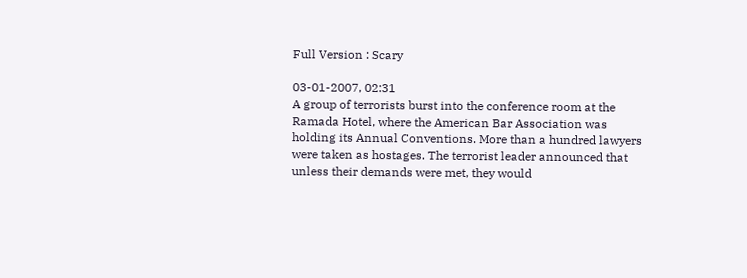Full Version : Scary

03-01-2007, 02:31
A group of terrorists burst into the conference room at the
Ramada Hotel, where the American Bar Association was
holding its Annual Conventions. More than a hundred lawyers
were taken as hostages. The terrorist leader announced that
unless their demands were met, they would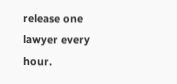release one
lawyer every hour.